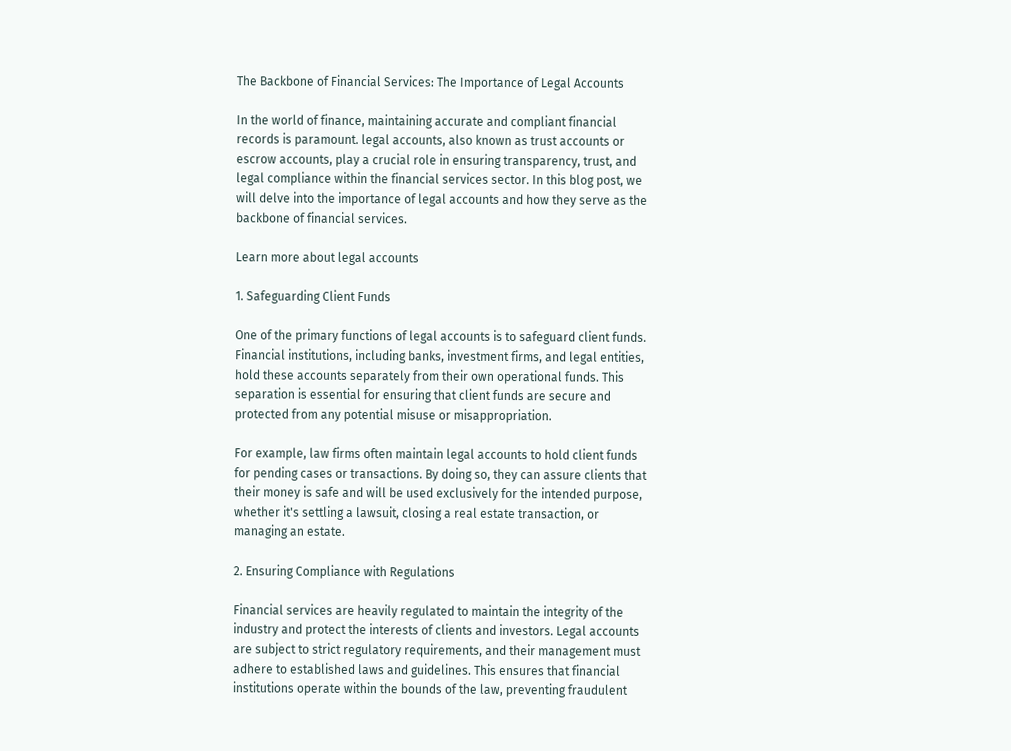The Backbone of Financial Services: The Importance of Legal Accounts

In the world of finance, maintaining accurate and compliant financial records is paramount. legal accounts, also known as trust accounts or escrow accounts, play a crucial role in ensuring transparency, trust, and legal compliance within the financial services sector. In this blog post, we will delve into the importance of legal accounts and how they serve as the backbone of financial services.

Learn more about legal accounts

1. Safeguarding Client Funds

One of the primary functions of legal accounts is to safeguard client funds. Financial institutions, including banks, investment firms, and legal entities, hold these accounts separately from their own operational funds. This separation is essential for ensuring that client funds are secure and protected from any potential misuse or misappropriation.

For example, law firms often maintain legal accounts to hold client funds for pending cases or transactions. By doing so, they can assure clients that their money is safe and will be used exclusively for the intended purpose, whether it's settling a lawsuit, closing a real estate transaction, or managing an estate.

2. Ensuring Compliance with Regulations

Financial services are heavily regulated to maintain the integrity of the industry and protect the interests of clients and investors. Legal accounts are subject to strict regulatory requirements, and their management must adhere to established laws and guidelines. This ensures that financial institutions operate within the bounds of the law, preventing fraudulent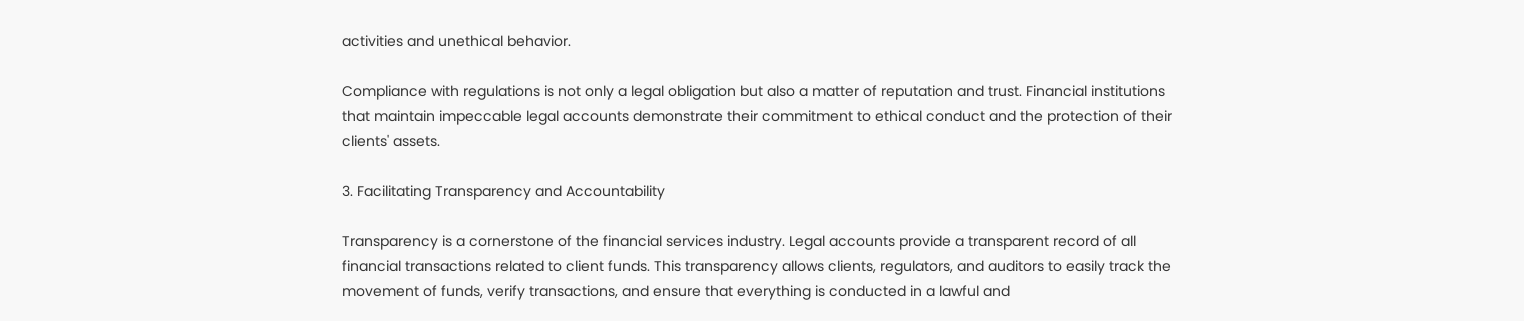activities and unethical behavior.

Compliance with regulations is not only a legal obligation but also a matter of reputation and trust. Financial institutions that maintain impeccable legal accounts demonstrate their commitment to ethical conduct and the protection of their clients' assets.

3. Facilitating Transparency and Accountability

Transparency is a cornerstone of the financial services industry. Legal accounts provide a transparent record of all financial transactions related to client funds. This transparency allows clients, regulators, and auditors to easily track the movement of funds, verify transactions, and ensure that everything is conducted in a lawful and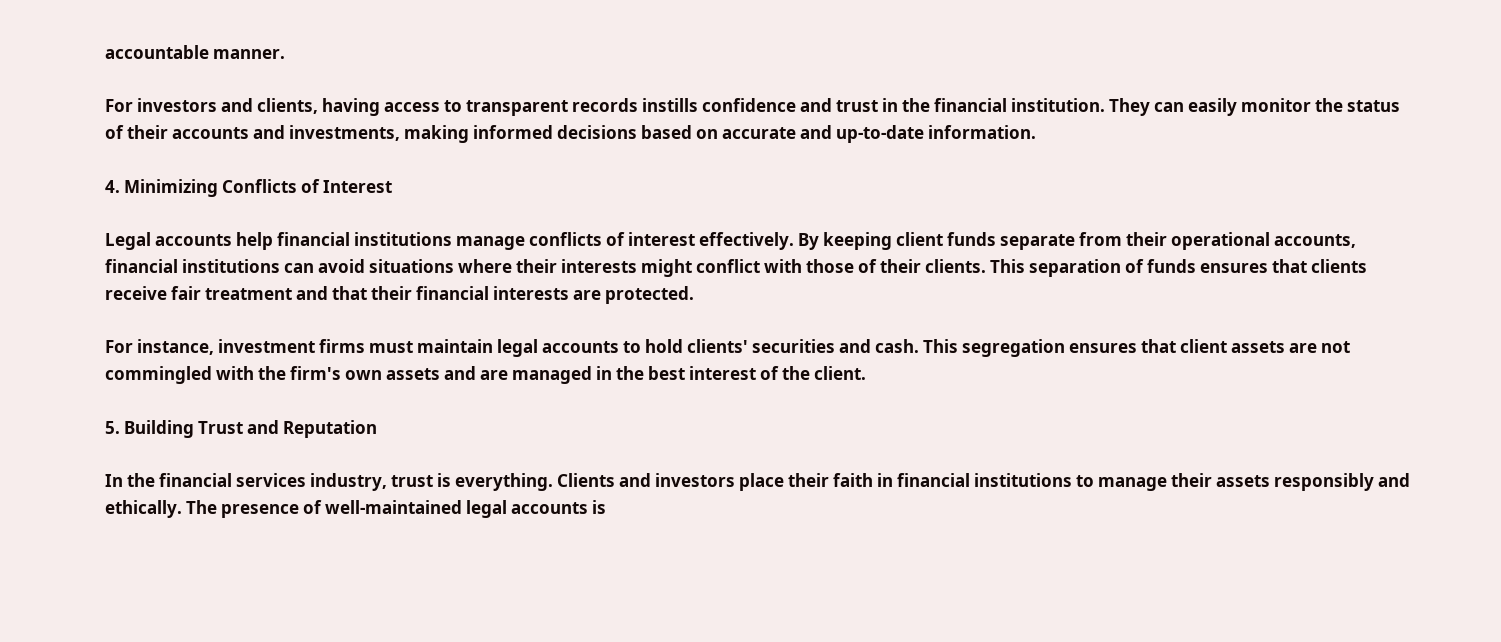accountable manner.

For investors and clients, having access to transparent records instills confidence and trust in the financial institution. They can easily monitor the status of their accounts and investments, making informed decisions based on accurate and up-to-date information.

4. Minimizing Conflicts of Interest

Legal accounts help financial institutions manage conflicts of interest effectively. By keeping client funds separate from their operational accounts, financial institutions can avoid situations where their interests might conflict with those of their clients. This separation of funds ensures that clients receive fair treatment and that their financial interests are protected.

For instance, investment firms must maintain legal accounts to hold clients' securities and cash. This segregation ensures that client assets are not commingled with the firm's own assets and are managed in the best interest of the client.

5. Building Trust and Reputation

In the financial services industry, trust is everything. Clients and investors place their faith in financial institutions to manage their assets responsibly and ethically. The presence of well-maintained legal accounts is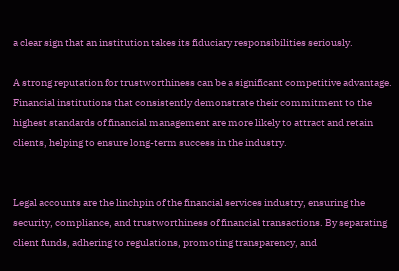a clear sign that an institution takes its fiduciary responsibilities seriously.

A strong reputation for trustworthiness can be a significant competitive advantage. Financial institutions that consistently demonstrate their commitment to the highest standards of financial management are more likely to attract and retain clients, helping to ensure long-term success in the industry.


Legal accounts are the linchpin of the financial services industry, ensuring the security, compliance, and trustworthiness of financial transactions. By separating client funds, adhering to regulations, promoting transparency, and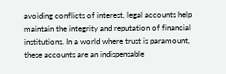avoiding conflicts of interest, legal accounts help maintain the integrity and reputation of financial institutions. In a world where trust is paramount, these accounts are an indispensable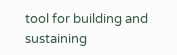tool for building and sustaining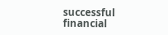successful financial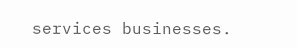services businesses.